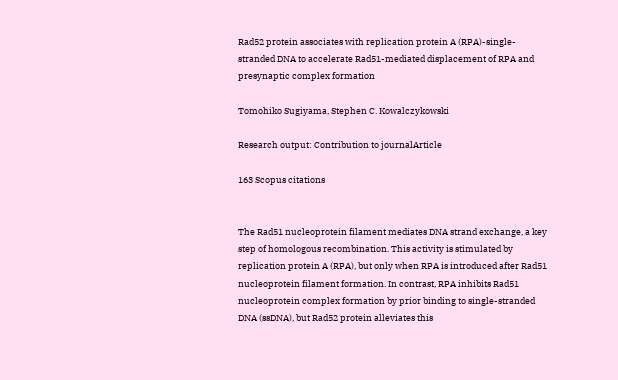Rad52 protein associates with replication protein A (RPA)-single-stranded DNA to accelerate Rad51-mediated displacement of RPA and presynaptic complex formation

Tomohiko Sugiyama, Stephen C. Kowalczykowski

Research output: Contribution to journalArticle

163 Scopus citations


The Rad51 nucleoprotein filament mediates DNA strand exchange, a key step of homologous recombination. This activity is stimulated by replication protein A (RPA), but only when RPA is introduced after Rad51 nucleoprotein filament formation. In contrast, RPA inhibits Rad51 nucleoprotein complex formation by prior binding to single-stranded DNA (ssDNA), but Rad52 protein alleviates this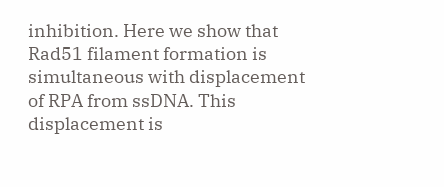inhibition. Here we show that Rad51 filament formation is simultaneous with displacement of RPA from ssDNA. This displacement is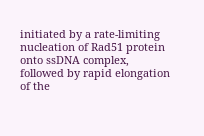initiated by a rate-limiting nucleation of Rad51 protein onto ssDNA complex, followed by rapid elongation of the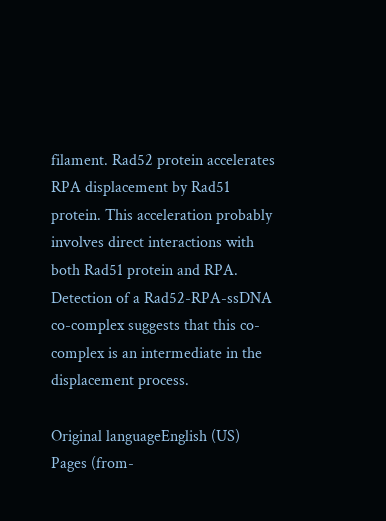filament. Rad52 protein accelerates RPA displacement by Rad51 protein. This acceleration probably involves direct interactions with both Rad51 protein and RPA. Detection of a Rad52-RPA-ssDNA co-complex suggests that this co-complex is an intermediate in the displacement process.

Original languageEnglish (US)
Pages (from-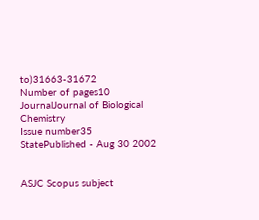to)31663-31672
Number of pages10
JournalJournal of Biological Chemistry
Issue number35
StatePublished - Aug 30 2002


ASJC Scopus subject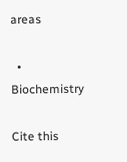areas

  • Biochemistry

Cite this